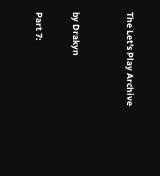The Let's Play Archive


by Drakyn

Part 7: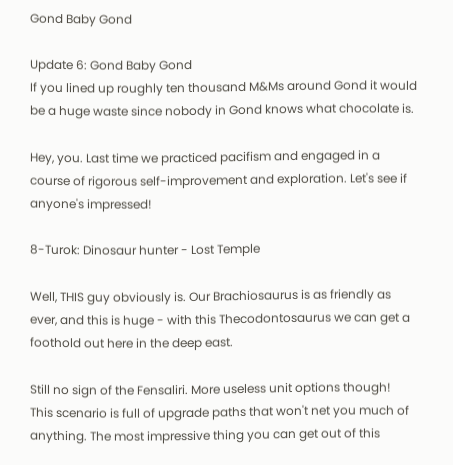Gond Baby Gond

Update 6: Gond Baby Gond
If you lined up roughly ten thousand M&Ms around Gond it would be a huge waste since nobody in Gond knows what chocolate is.

Hey, you. Last time we practiced pacifism and engaged in a course of rigorous self-improvement and exploration. Let's see if anyone's impressed!

8-Turok: Dinosaur hunter - Lost Temple

Well, THIS guy obviously is. Our Brachiosaurus is as friendly as ever, and this is huge - with this Thecodontosaurus we can get a foothold out here in the deep east.

Still no sign of the Fensaliri. More useless unit options though!
This scenario is full of upgrade paths that won't net you much of anything. The most impressive thing you can get out of this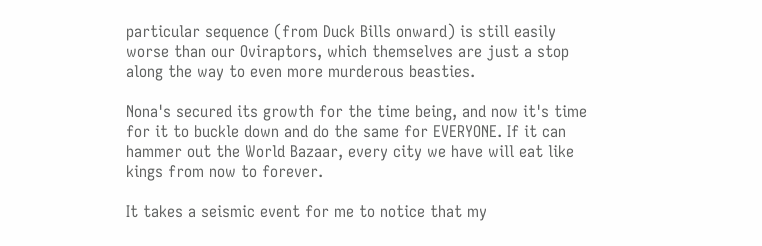particular sequence (from Duck Bills onward) is still easily worse than our Oviraptors, which themselves are just a stop along the way to even more murderous beasties.

Nona's secured its growth for the time being, and now it's time for it to buckle down and do the same for EVERYONE. If it can hammer out the World Bazaar, every city we have will eat like kings from now to forever.

It takes a seismic event for me to notice that my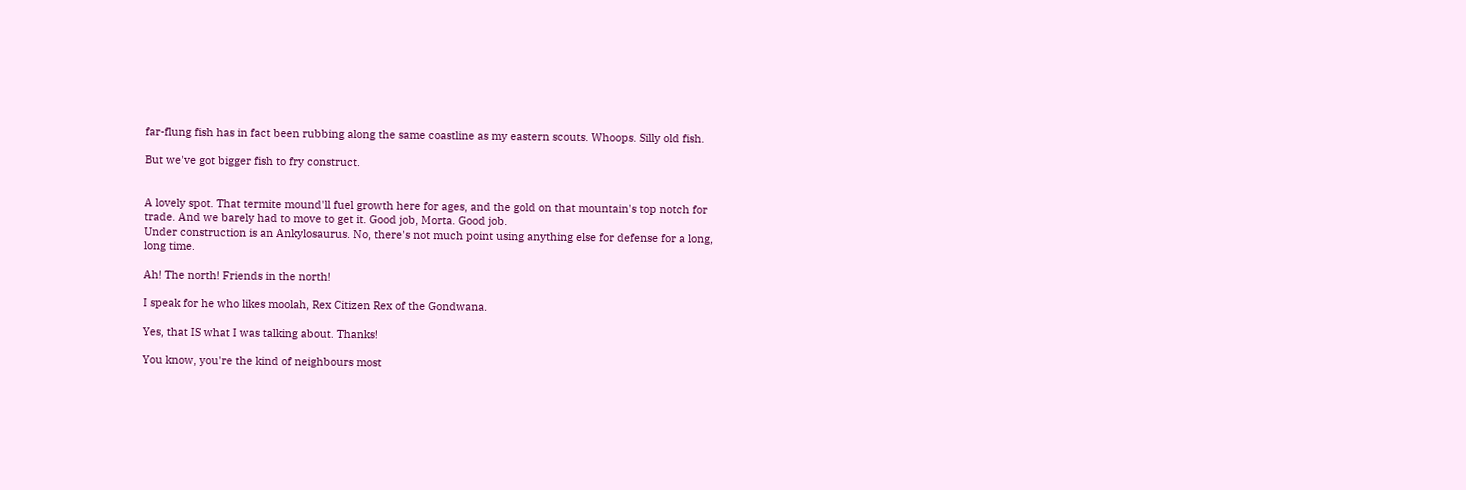far-flung fish has in fact been rubbing along the same coastline as my eastern scouts. Whoops. Silly old fish.

But we've got bigger fish to fry construct.


A lovely spot. That termite mound'll fuel growth here for ages, and the gold on that mountain's top notch for trade. And we barely had to move to get it. Good job, Morta. Good job.
Under construction is an Ankylosaurus. No, there's not much point using anything else for defense for a long, long time.

Ah! The north! Friends in the north!

I speak for he who likes moolah, Rex Citizen Rex of the Gondwana.

Yes, that IS what I was talking about. Thanks!

You know, you're the kind of neighbours most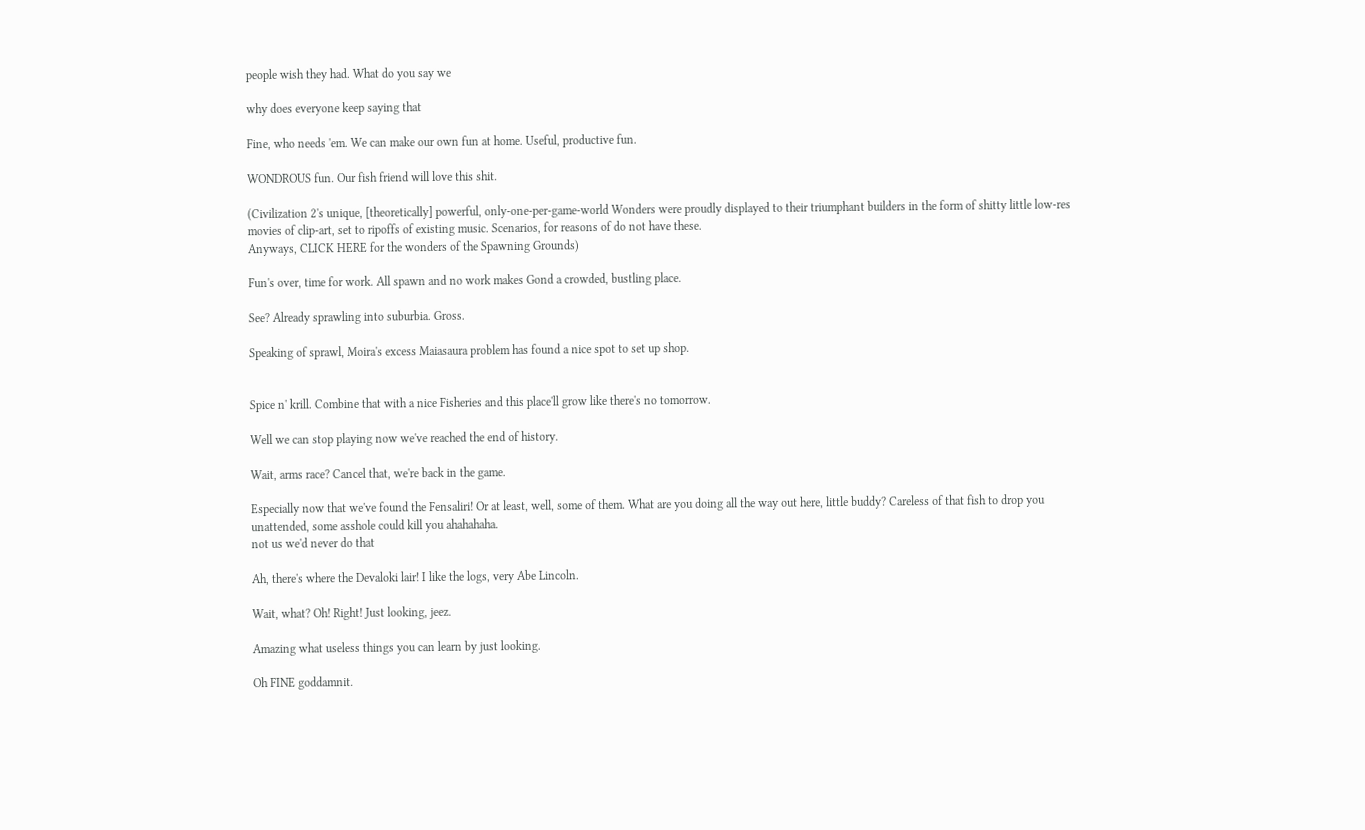people wish they had. What do you say we

why does everyone keep saying that

Fine, who needs 'em. We can make our own fun at home. Useful, productive fun.

WONDROUS fun. Our fish friend will love this shit.

(Civilization 2's unique, [theoretically] powerful, only-one-per-game-world Wonders were proudly displayed to their triumphant builders in the form of shitty little low-res movies of clip-art, set to ripoffs of existing music. Scenarios, for reasons of do not have these.
Anyways, CLICK HERE for the wonders of the Spawning Grounds)

Fun's over, time for work. All spawn and no work makes Gond a crowded, bustling place.

See? Already sprawling into suburbia. Gross.

Speaking of sprawl, Moira's excess Maiasaura problem has found a nice spot to set up shop.


Spice n' krill. Combine that with a nice Fisheries and this place'll grow like there's no tomorrow.

Well we can stop playing now we've reached the end of history.

Wait, arms race? Cancel that, we're back in the game.

Especially now that we've found the Fensaliri! Or at least, well, some of them. What are you doing all the way out here, little buddy? Careless of that fish to drop you unattended, some asshole could kill you ahahahaha.
not us we'd never do that

Ah, there's where the Devaloki lair! I like the logs, very Abe Lincoln.

Wait, what? Oh! Right! Just looking, jeez.

Amazing what useless things you can learn by just looking.

Oh FINE goddamnit.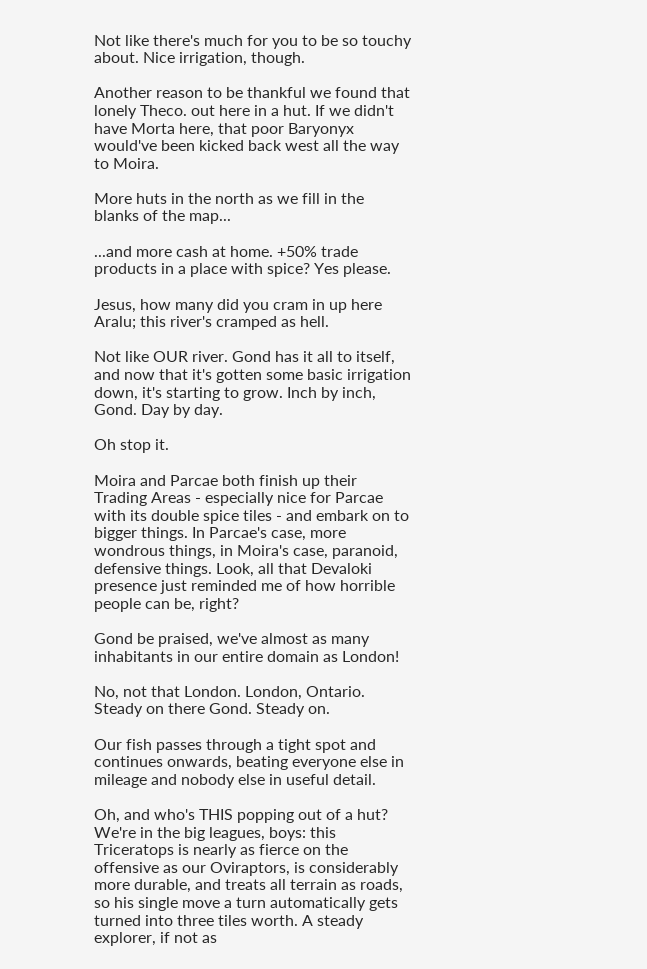Not like there's much for you to be so touchy about. Nice irrigation, though.

Another reason to be thankful we found that lonely Theco. out here in a hut. If we didn't have Morta here, that poor Baryonyx would've been kicked back west all the way to Moira.

More huts in the north as we fill in the blanks of the map...

...and more cash at home. +50% trade products in a place with spice? Yes please.

Jesus, how many did you cram in up here Aralu; this river's cramped as hell.

Not like OUR river. Gond has it all to itself, and now that it's gotten some basic irrigation down, it's starting to grow. Inch by inch, Gond. Day by day.

Oh stop it.

Moira and Parcae both finish up their Trading Areas - especially nice for Parcae with its double spice tiles - and embark on to bigger things. In Parcae's case, more wondrous things, in Moira's case, paranoid, defensive things. Look, all that Devaloki presence just reminded me of how horrible people can be, right?

Gond be praised, we've almost as many inhabitants in our entire domain as London!

No, not that London. London, Ontario.
Steady on there Gond. Steady on.

Our fish passes through a tight spot and continues onwards, beating everyone else in mileage and nobody else in useful detail.

Oh, and who's THIS popping out of a hut? We're in the big leagues, boys: this Triceratops is nearly as fierce on the offensive as our Oviraptors, is considerably more durable, and treats all terrain as roads, so his single move a turn automatically gets turned into three tiles worth. A steady explorer, if not as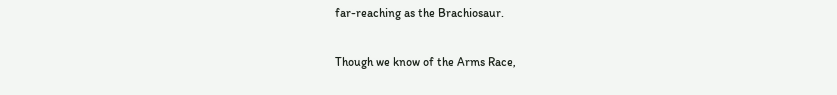far-reaching as the Brachiosaur.

Though we know of the Arms Race,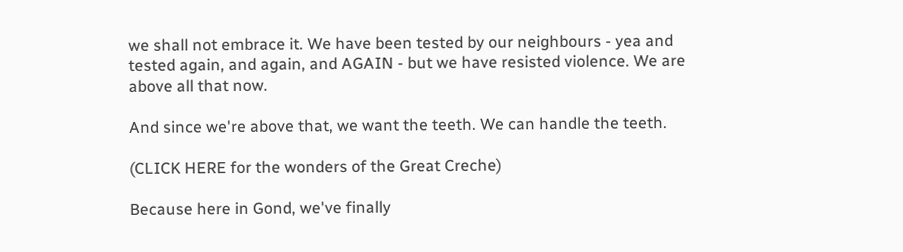we shall not embrace it. We have been tested by our neighbours - yea and tested again, and again, and AGAIN - but we have resisted violence. We are above all that now.

And since we're above that, we want the teeth. We can handle the teeth.

(CLICK HERE for the wonders of the Great Creche)

Because here in Gond, we've finally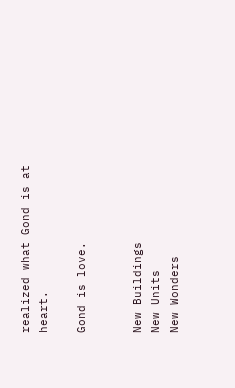realized what Gond is at heart.

Gond is love.


New Buildings
New Units
New Wonders